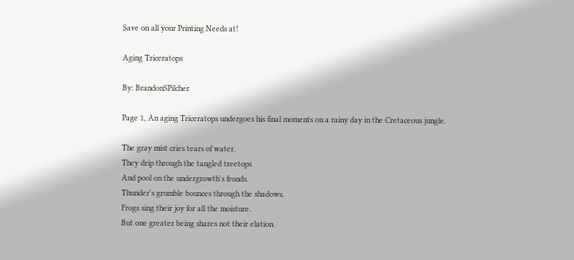Save on all your Printing Needs at!

Aging Triceratops

By: BrandonSPilcher

Page 1, An aging Triceratops undergoes his final moments on a rainy day in the Cretaceous jungle.

The gray mist cries tears of water.
They drip through the tangled treetops
And pool on the undergrowth's fronds.
Thunder's grumble bounces through the shadows.
Frogs sing their joy for all the moisture.
But one greater being shares not their elation.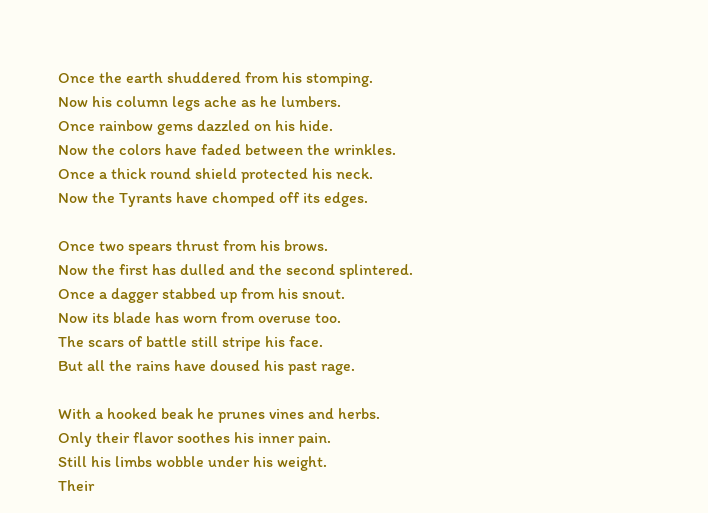Once the earth shuddered from his stomping.
Now his column legs ache as he lumbers.
Once rainbow gems dazzled on his hide.
Now the colors have faded between the wrinkles.
Once a thick round shield protected his neck.
Now the Tyrants have chomped off its edges.

Once two spears thrust from his brows.
Now the first has dulled and the second splintered.
Once a dagger stabbed up from his snout.
Now its blade has worn from overuse too.
The scars of battle still stripe his face.
But all the rains have doused his past rage.

With a hooked beak he prunes vines and herbs.
Only their flavor soothes his inner pain.
Still his limbs wobble under his weight.
Their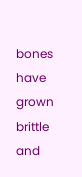bones have grown brittle and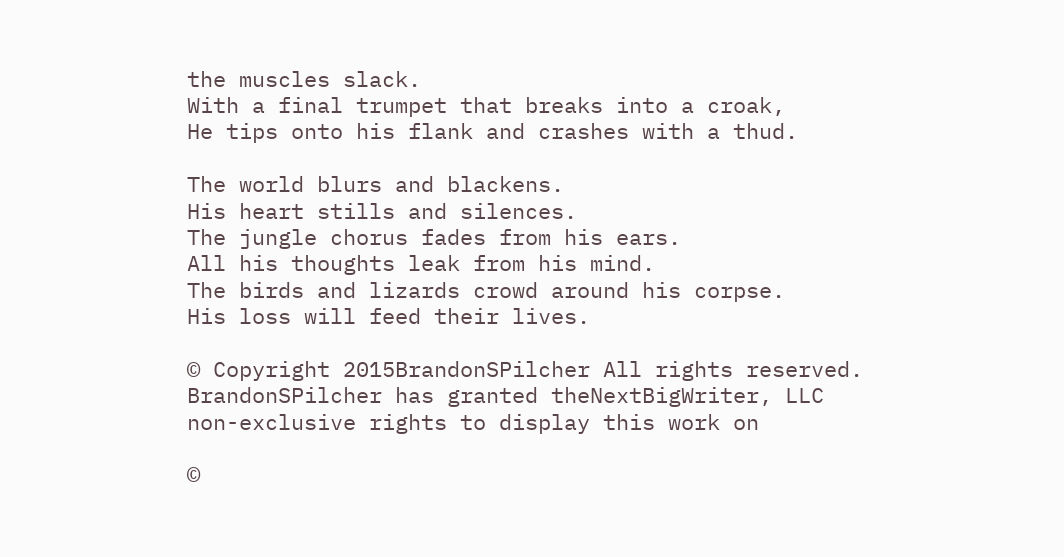the muscles slack.
With a final trumpet that breaks into a croak,
He tips onto his flank and crashes with a thud.

The world blurs and blackens.
His heart stills and silences.
The jungle chorus fades from his ears.
All his thoughts leak from his mind.
The birds and lizards crowd around his corpse.
His loss will feed their lives.

© Copyright 2015BrandonSPilcher All rights reserved. BrandonSPilcher has granted theNextBigWriter, LLC non-exclusive rights to display this work on

©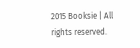2015 Booksie | All rights reserved.